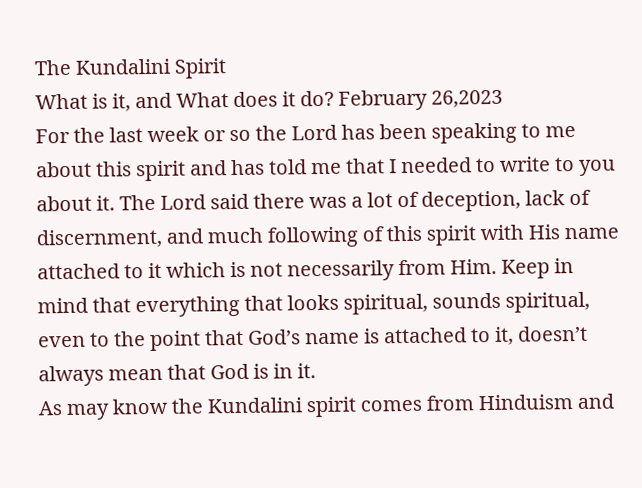The Kundalini Spirit
What is it, and What does it do? February 26,2023
For the last week or so the Lord has been speaking to me about this spirit and has told me that I needed to write to you about it. The Lord said there was a lot of deception, lack of discernment, and much following of this spirit with His name attached to it which is not necessarily from Him. Keep in mind that everything that looks spiritual, sounds spiritual, even to the point that God’s name is attached to it, doesn’t always mean that God is in it.
As may know the Kundalini spirit comes from Hinduism and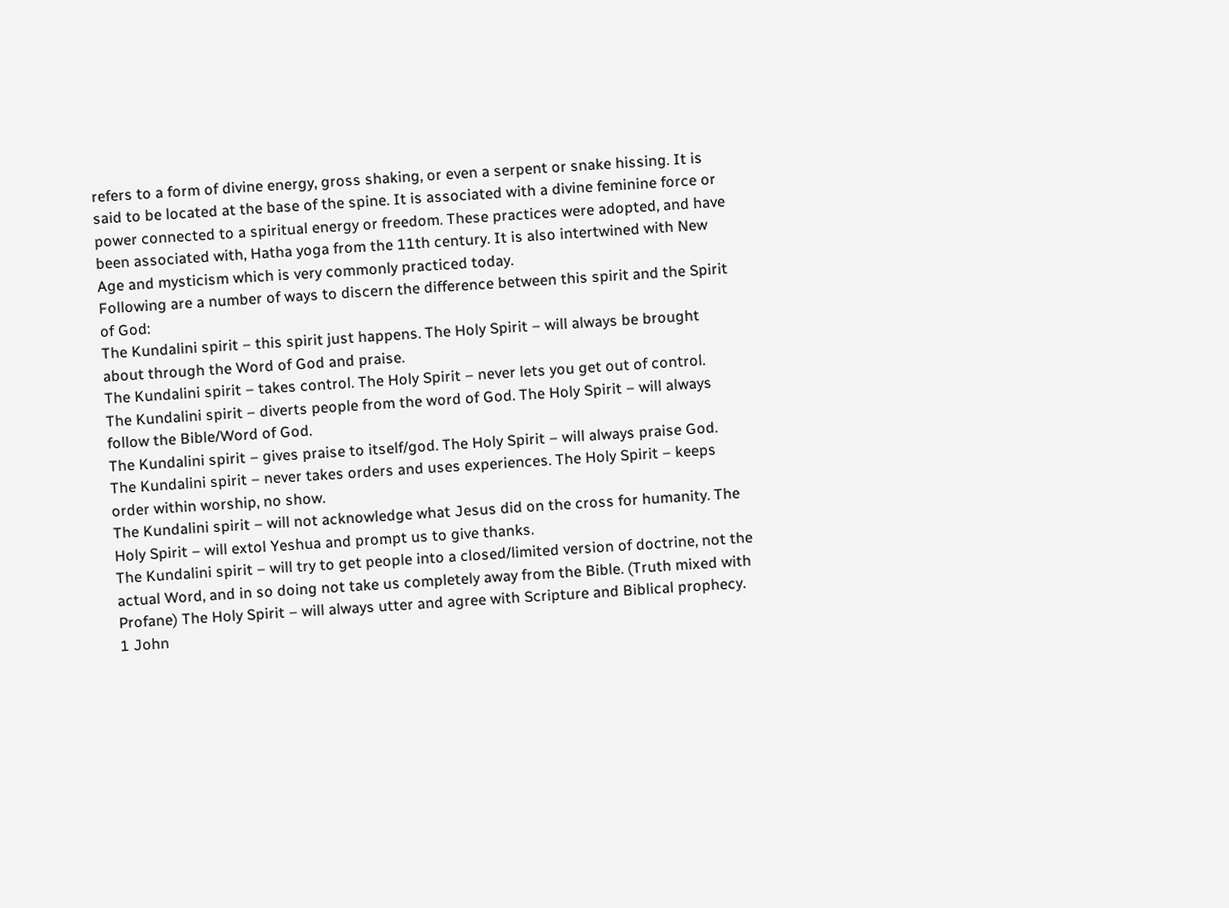refers to a form of divine energy, gross shaking, or even a serpent or snake hissing. It is said to be located at the base of the spine. It is associated with a divine feminine force or power connected to a spiritual energy or freedom. These practices were adopted, and have been associated with, Hatha yoga from the 11th century. It is also intertwined with New Age and mysticism which is very commonly practiced today.
Following are a number of ways to discern the difference between this spirit and the Spirit of God:
The Kundalini spirit – this spirit just happens. The Holy Spirit – will always be brought about through the Word of God and praise.
The Kundalini spirit – takes control. The Holy Spirit – never lets you get out of control.
The Kundalini spirit – diverts people from the word of God. The Holy Spirit – will always follow the Bible/Word of God.
The Kundalini spirit – gives praise to itself/god. The Holy Spirit – will always praise God.
The Kundalini spirit – never takes orders and uses experiences. The Holy Spirit – keeps order within worship, no show.
The Kundalini spirit – will not acknowledge what Jesus did on the cross for humanity. The Holy Spirit – will extol Yeshua and prompt us to give thanks.
The Kundalini spirit – will try to get people into a closed/limited version of doctrine, not the actual Word, and in so doing not take us completely away from the Bible. (Truth mixed with Profane) The Holy Spirit – will always utter and agree with Scripture and Biblical prophecy.
1 John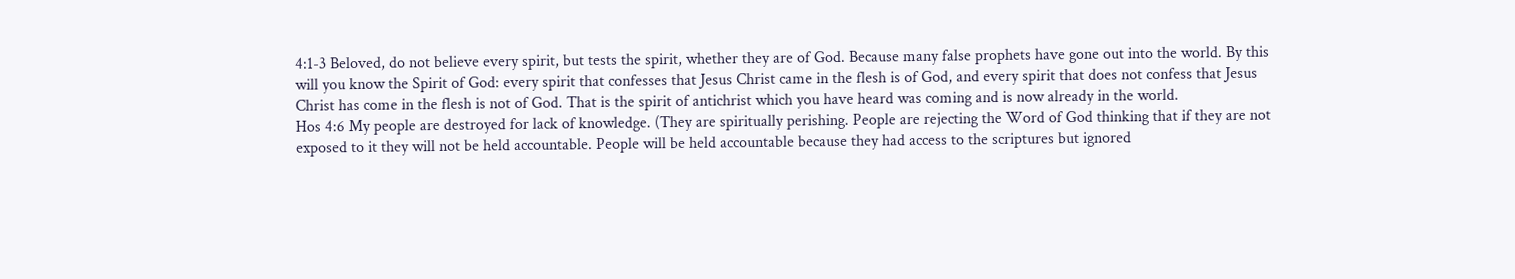4:1-3 Beloved, do not believe every spirit, but tests the spirit, whether they are of God. Because many false prophets have gone out into the world. By this will you know the Spirit of God: every spirit that confesses that Jesus Christ came in the flesh is of God, and every spirit that does not confess that Jesus Christ has come in the flesh is not of God. That is the spirit of antichrist which you have heard was coming and is now already in the world.
Hos 4:6 My people are destroyed for lack of knowledge. (They are spiritually perishing. People are rejecting the Word of God thinking that if they are not exposed to it they will not be held accountable. People will be held accountable because they had access to the scriptures but ignored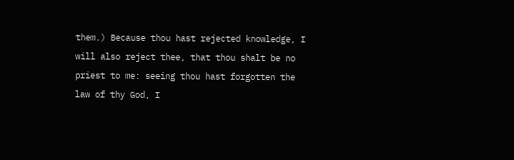them.) Because thou hast rejected knowledge, I will also reject thee, that thou shalt be no priest to me: seeing thou hast forgotten the law of thy God, I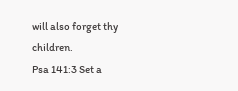will also forget thy children.
Psa 141:3 Set a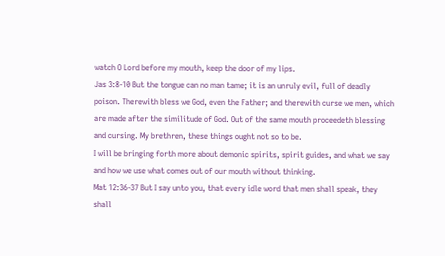watch O Lord before my mouth, keep the door of my lips.
Jas 3:8-10 But the tongue can no man tame; it is an unruly evil, full of deadly poison. Therewith bless we God, even the Father; and therewith curse we men, which are made after the similitude of God. Out of the same mouth proceedeth blessing and cursing. My brethren, these things ought not so to be.
I will be bringing forth more about demonic spirits, spirit guides, and what we say and how we use what comes out of our mouth without thinking.
Mat 12:36-37 But I say unto you, that every idle word that men shall speak, they shall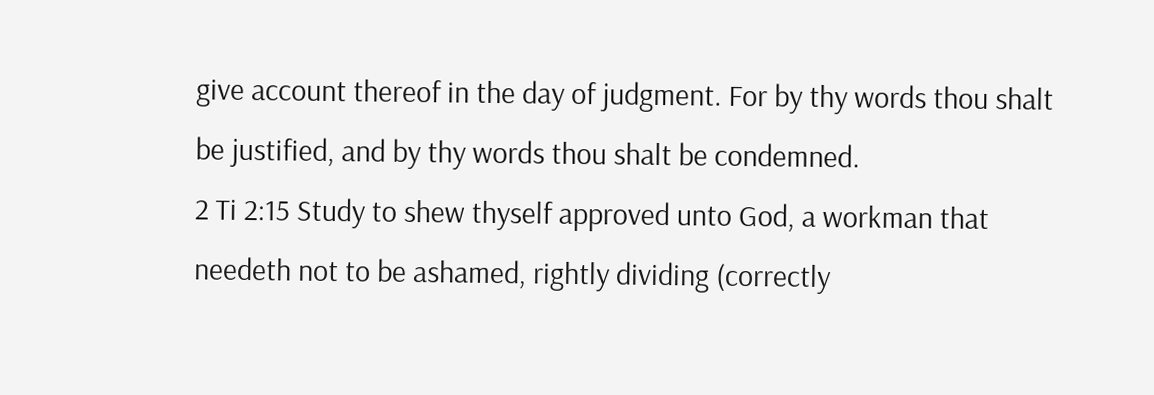give account thereof in the day of judgment. For by thy words thou shalt be justified, and by thy words thou shalt be condemned.
2 Ti 2:15 Study to shew thyself approved unto God, a workman that needeth not to be ashamed, rightly dividing (correctly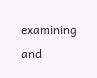examining and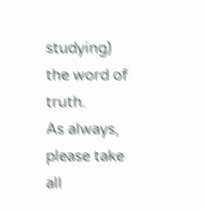studying) the word of truth.
As always, please take all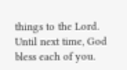things to the Lord. Until next time, God bless each of you.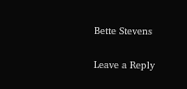Bette Stevens

Leave a Reply